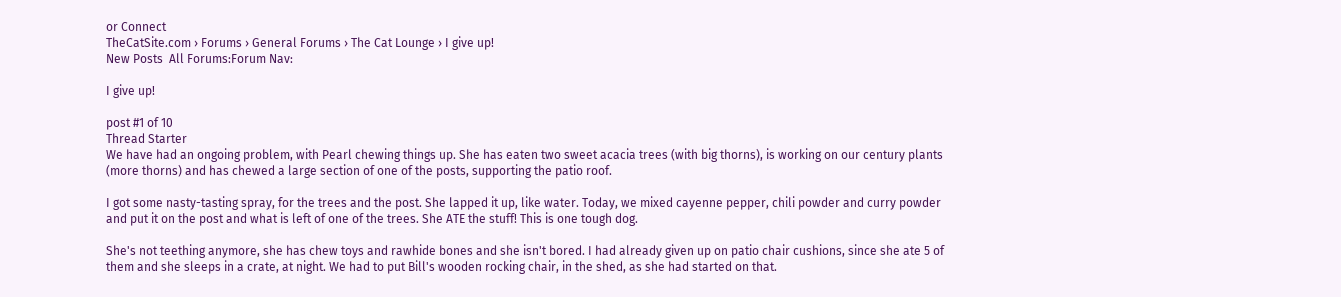or Connect
TheCatSite.com › Forums › General Forums › The Cat Lounge › I give up!
New Posts  All Forums:Forum Nav:

I give up!

post #1 of 10
Thread Starter
We have had an ongoing problem, with Pearl chewing things up. She has eaten two sweet acacia trees (with big thorns), is working on our century plants (more thorns) and has chewed a large section of one of the posts, supporting the patio roof.

I got some nasty-tasting spray, for the trees and the post. She lapped it up, like water. Today, we mixed cayenne pepper, chili powder and curry powder and put it on the post and what is left of one of the trees. She ATE the stuff! This is one tough dog.

She's not teething anymore, she has chew toys and rawhide bones and she isn't bored. I had already given up on patio chair cushions, since she ate 5 of them and she sleeps in a crate, at night. We had to put Bill's wooden rocking chair, in the shed, as she had started on that.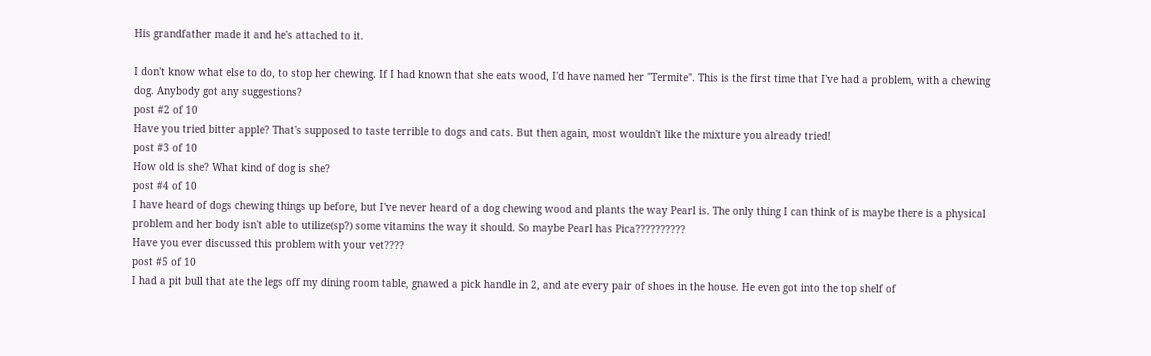His grandfather made it and he's attached to it.

I don't know what else to do, to stop her chewing. If I had known that she eats wood, I'd have named her "Termite". This is the first time that I've had a problem, with a chewing dog. Anybody got any suggestions?
post #2 of 10
Have you tried bitter apple? That's supposed to taste terrible to dogs and cats. But then again, most wouldn't like the mixture you already tried!
post #3 of 10
How old is she? What kind of dog is she?
post #4 of 10
I have heard of dogs chewing things up before, but I've never heard of a dog chewing wood and plants the way Pearl is. The only thing I can think of is maybe there is a physical problem and her body isn't able to utilize(sp?) some vitamins the way it should. So maybe Pearl has Pica??????????
Have you ever discussed this problem with your vet????
post #5 of 10
I had a pit bull that ate the legs off my dining room table, gnawed a pick handle in 2, and ate every pair of shoes in the house. He even got into the top shelf of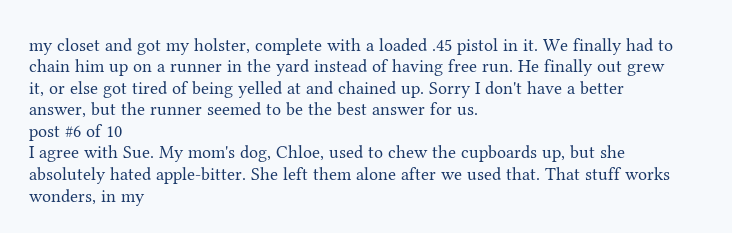my closet and got my holster, complete with a loaded .45 pistol in it. We finally had to chain him up on a runner in the yard instead of having free run. He finally out grew it, or else got tired of being yelled at and chained up. Sorry I don't have a better answer, but the runner seemed to be the best answer for us.
post #6 of 10
I agree with Sue. My mom's dog, Chloe, used to chew the cupboards up, but she absolutely hated apple-bitter. She left them alone after we used that. That stuff works wonders, in my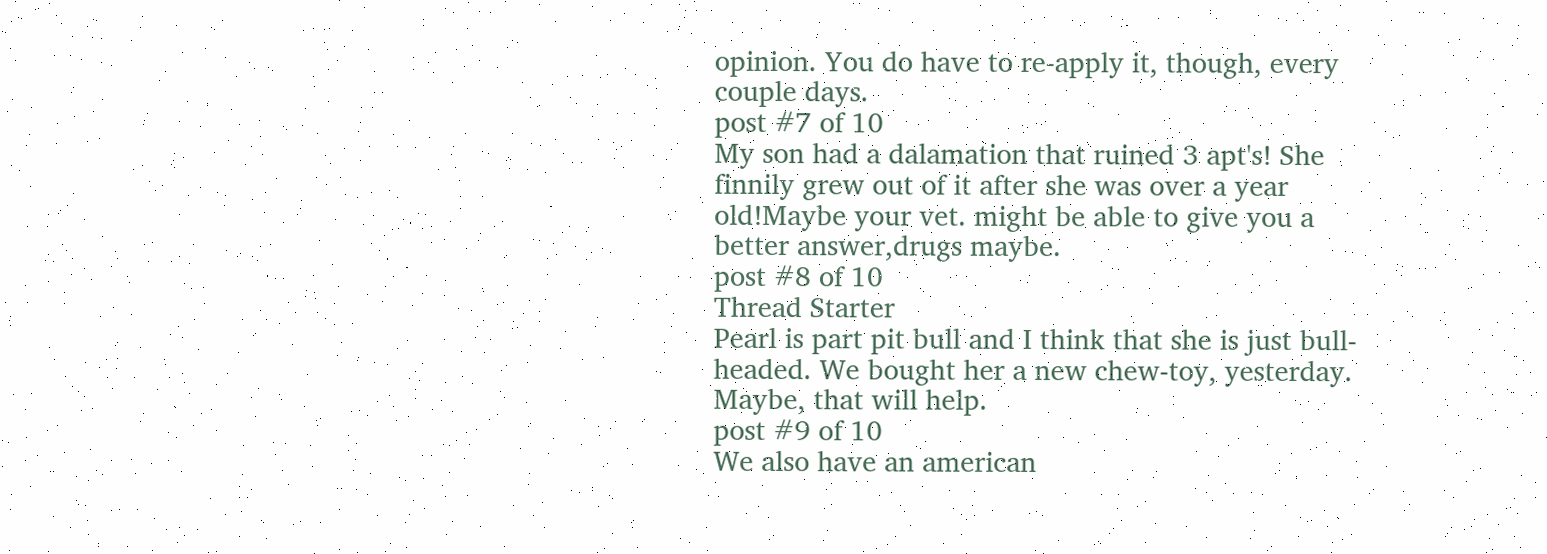opinion. You do have to re-apply it, though, every couple days.
post #7 of 10
My son had a dalamation that ruined 3 apt's! She finnily grew out of it after she was over a year old!Maybe your vet. might be able to give you a better answer,drugs maybe.
post #8 of 10
Thread Starter
Pearl is part pit bull and I think that she is just bull-headed. We bought her a new chew-toy, yesterday. Maybe, that will help.
post #9 of 10
We also have an american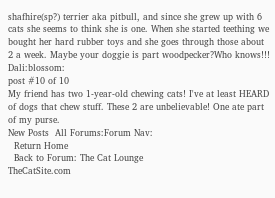shafhire(sp?) terrier aka pitbull, and since she grew up with 6 cats she seems to think she is one. When she started teething we bought her hard rubber toys and she goes through those about 2 a week. Maybe your doggie is part woodpecker?Who knows!!! Dali:blossom:
post #10 of 10
My friend has two 1-year-old chewing cats! I've at least HEARD of dogs that chew stuff. These 2 are unbelievable! One ate part of my purse.
New Posts  All Forums:Forum Nav:
  Return Home
  Back to Forum: The Cat Lounge
TheCatSite.com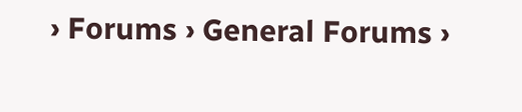› Forums › General Forums ›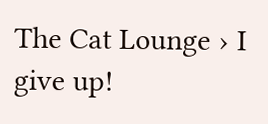The Cat Lounge › I give up!